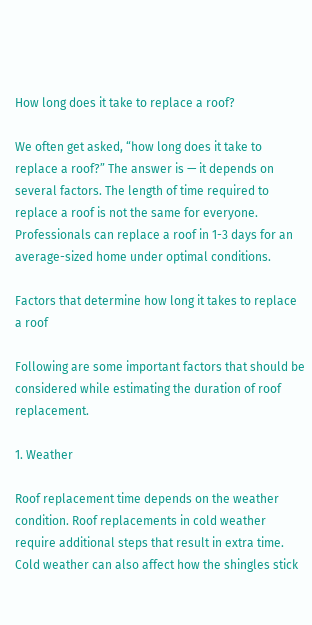How long does it take to replace a roof?

We often get asked, “how long does it take to replace a roof?” The answer is — it depends on several factors. The length of time required to replace a roof is not the same for everyone. Professionals can replace a roof in 1-3 days for an average-sized home under optimal conditions.

Factors that determine how long it takes to replace a roof

Following are some important factors that should be considered while estimating the duration of roof replacement.

1. Weather

Roof replacement time depends on the weather condition. Roof replacements in cold weather require additional steps that result in extra time. Cold weather can also affect how the shingles stick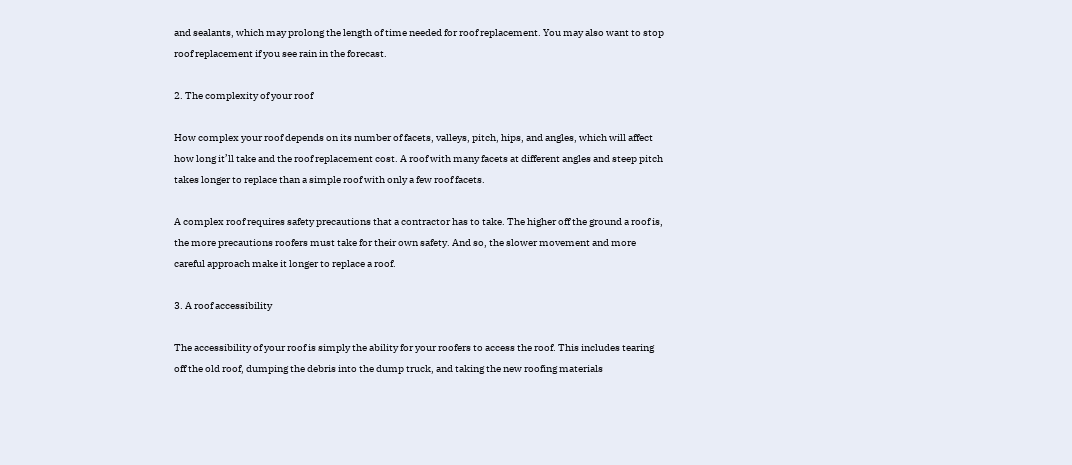and sealants, which may prolong the length of time needed for roof replacement. You may also want to stop roof replacement if you see rain in the forecast.

2. The complexity of your roof

How complex your roof depends on its number of facets, valleys, pitch, hips, and angles, which will affect how long it’ll take and the roof replacement cost. A roof with many facets at different angles and steep pitch takes longer to replace than a simple roof with only a few roof facets.

A complex roof requires safety precautions that a contractor has to take. The higher off the ground a roof is, the more precautions roofers must take for their own safety. And so, the slower movement and more careful approach make it longer to replace a roof.

3. A roof accessibility

The accessibility of your roof is simply the ability for your roofers to access the roof. This includes tearing off the old roof, dumping the debris into the dump truck, and taking the new roofing materials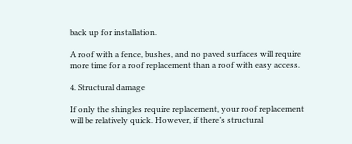back up for installation.

A roof with a fence, bushes, and no paved surfaces will require more time for a roof replacement than a roof with easy access.

4. Structural damage

If only the shingles require replacement, your roof replacement will be relatively quick. However, if there’s structural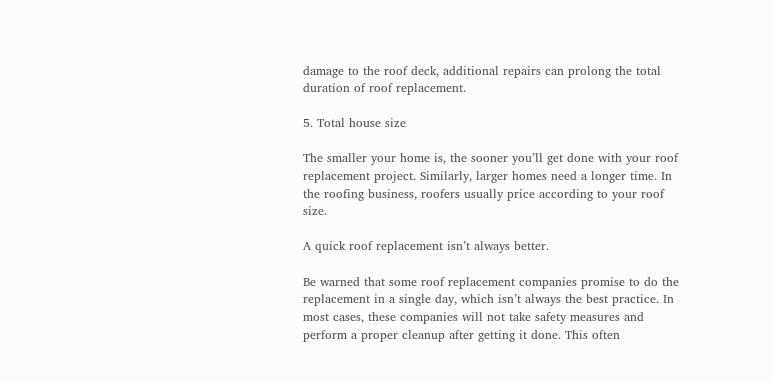damage to the roof deck, additional repairs can prolong the total duration of roof replacement.

5. Total house size

The smaller your home is, the sooner you’ll get done with your roof replacement project. Similarly, larger homes need a longer time. In the roofing business, roofers usually price according to your roof size.

A quick roof replacement isn’t always better.

Be warned that some roof replacement companies promise to do the replacement in a single day, which isn’t always the best practice. In most cases, these companies will not take safety measures and perform a proper cleanup after getting it done. This often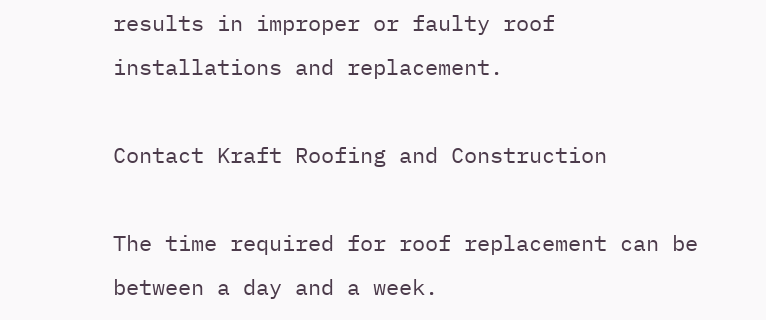results in improper or faulty roof installations and replacement.

Contact Kraft Roofing and Construction

The time required for roof replacement can be between a day and a week.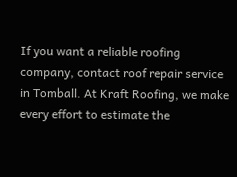If you want a reliable roofing company, contact roof repair service in Tomball. At Kraft Roofing, we make every effort to estimate the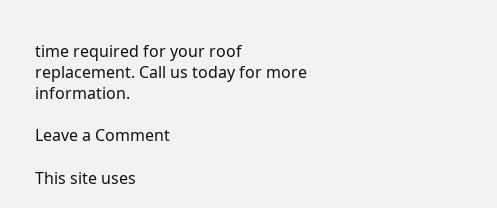time required for your roof replacement. Call us today for more information.

Leave a Comment

This site uses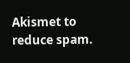Akismet to reduce spam.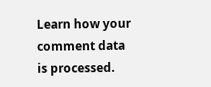Learn how your comment data is processed.